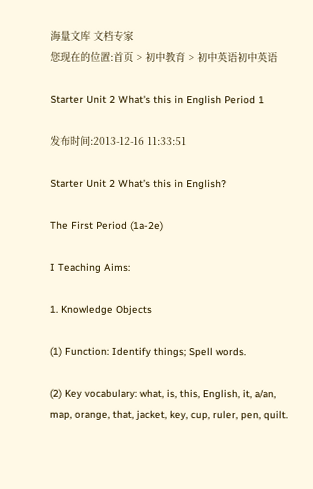海量文库 文档专家
您现在的位置:首页 > 初中教育 > 初中英语初中英语

Starter Unit 2 What's this in English Period 1

发布时间:2013-12-16 11:33:51

Starter Unit 2 What’s this in English?

The First Period (1a-2e)

I Teaching Aims:

1. Knowledge Objects

(1) Function: Identify things; Spell words.

(2) Key vocabulary: what, is, this, English, it, a/an, map, orange, that, jacket, key, cup, ruler, pen, quilt.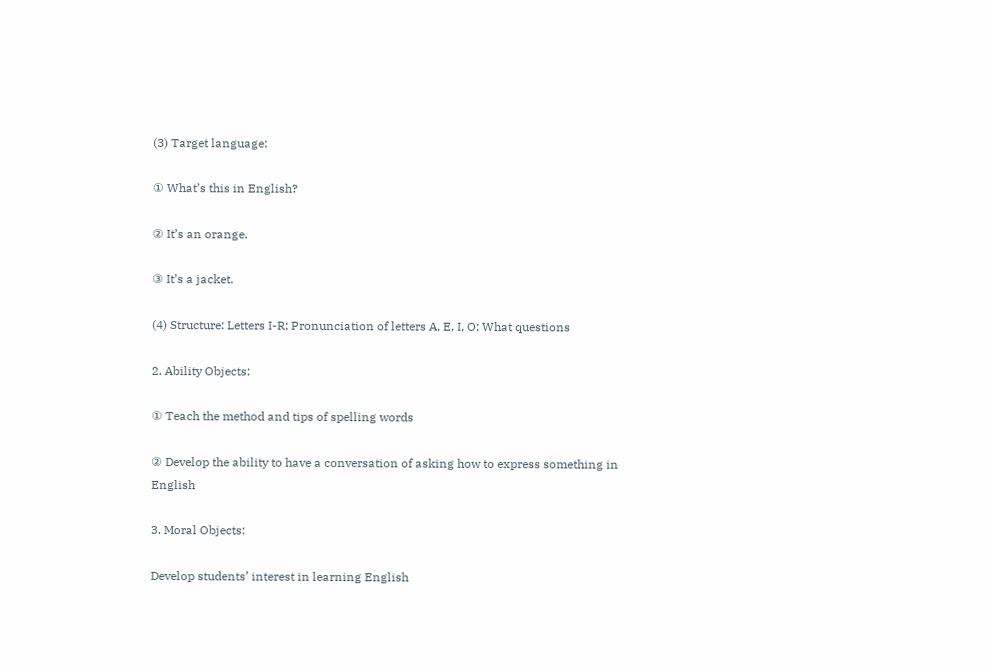(3) Target language:

① What’s this in English?

② It’s an orange.

③ It’s a jacket.

(4) Structure: Letters I-R; Pronunciation of letters A, E, I, O; What questions

2. Ability Objects:

① Teach the method and tips of spelling words

② Develop the ability to have a conversation of asking how to express something in English

3. Moral Objects:

Develop students’ interest in learning English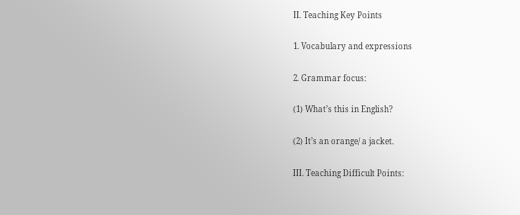II. Teaching Key Points

1. Vocabulary and expressions

2. Grammar focus:

(1) What’s this in English?

(2) It’s an orange/ a jacket.

III. Teaching Difficult Points: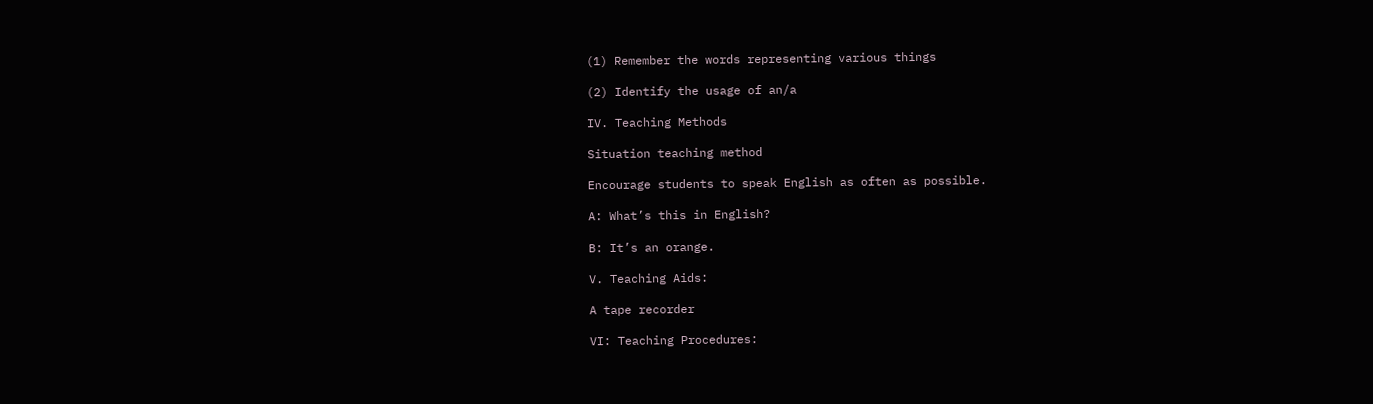(1) Remember the words representing various things

(2) Identify the usage of an/a

IV. Teaching Methods

Situation teaching method

Encourage students to speak English as often as possible.

A: What’s this in English?

B: It’s an orange.

V. Teaching Aids:

A tape recorder

VI: Teaching Procedures: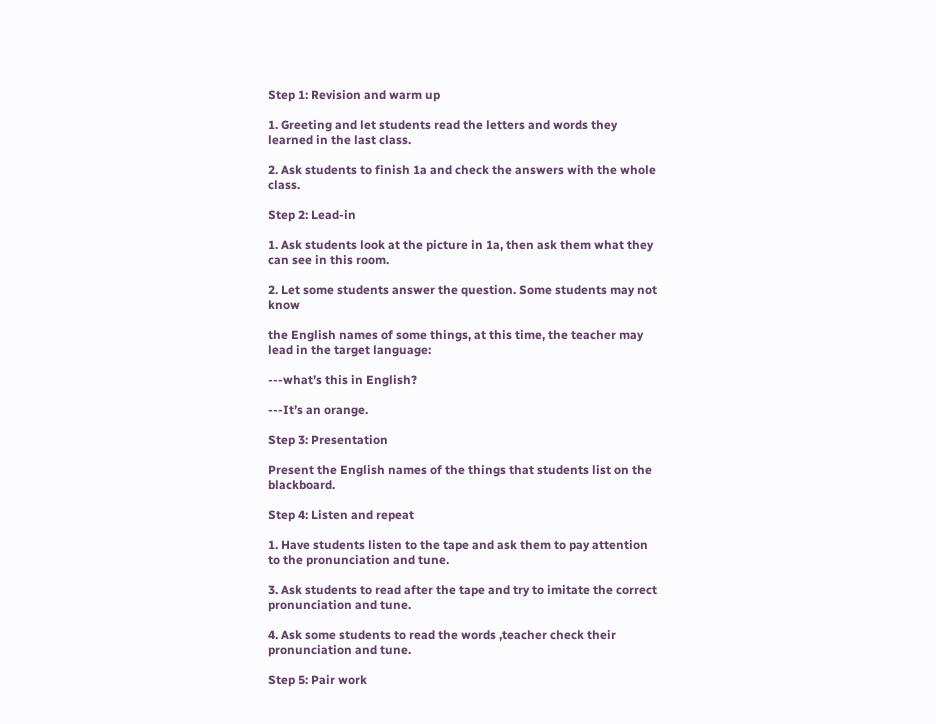Step 1: Revision and warm up

1. Greeting and let students read the letters and words they learned in the last class.

2. Ask students to finish 1a and check the answers with the whole class.

Step 2: Lead-in

1. Ask students look at the picture in 1a, then ask them what they can see in this room.

2. Let some students answer the question. Some students may not know

the English names of some things, at this time, the teacher may lead in the target language:

---what’s this in English?

---It’s an orange.

Step 3: Presentation

Present the English names of the things that students list on the blackboard.

Step 4: Listen and repeat

1. Have students listen to the tape and ask them to pay attention to the pronunciation and tune.

3. Ask students to read after the tape and try to imitate the correct pronunciation and tune.

4. Ask some students to read the words ,teacher check their pronunciation and tune.

Step 5: Pair work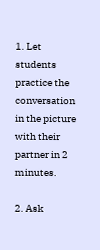1. Let students practice the conversation in the picture with their partner in 2 minutes.

2. Ask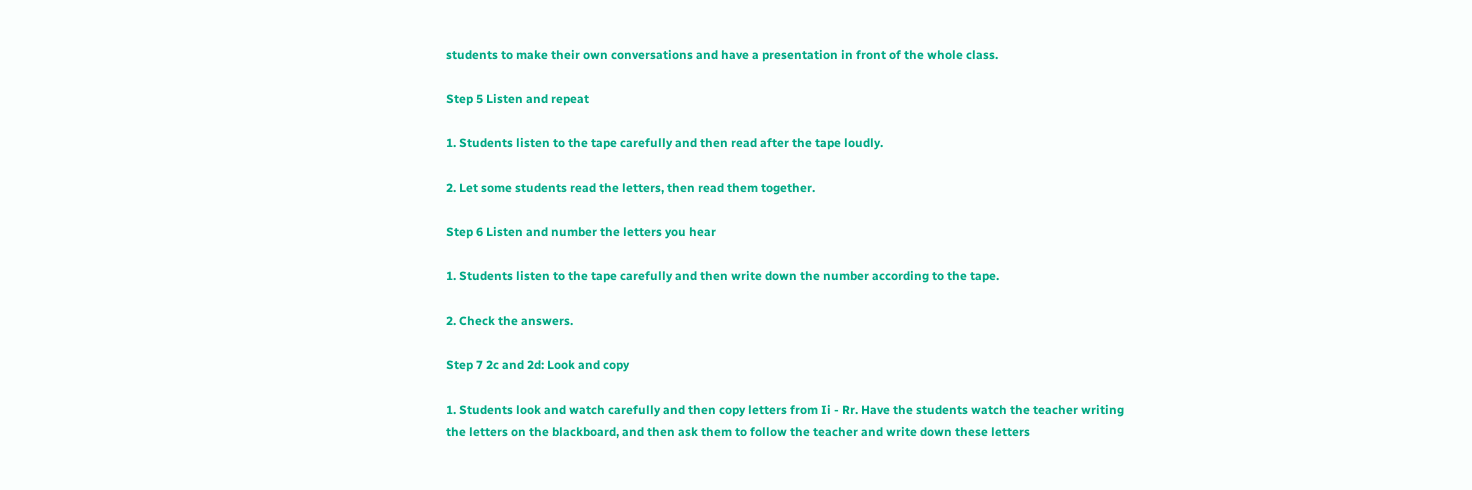students to make their own conversations and have a presentation in front of the whole class.

Step 5 Listen and repeat

1. Students listen to the tape carefully and then read after the tape loudly.

2. Let some students read the letters, then read them together.

Step 6 Listen and number the letters you hear

1. Students listen to the tape carefully and then write down the number according to the tape.

2. Check the answers.

Step 7 2c and 2d: Look and copy

1. Students look and watch carefully and then copy letters from Ii - Rr. Have the students watch the teacher writing the letters on the blackboard, and then ask them to follow the teacher and write down these letters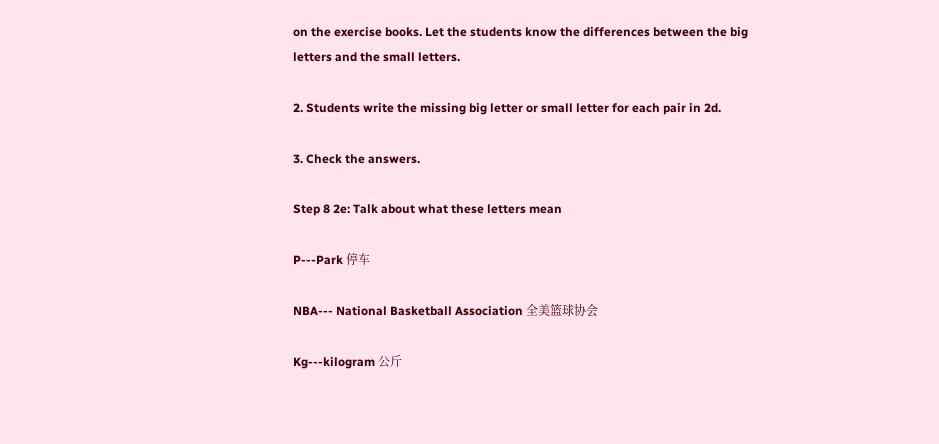on the exercise books. Let the students know the differences between the big letters and the small letters.

2. Students write the missing big letter or small letter for each pair in 2d.

3. Check the answers.

Step 8 2e: Talk about what these letters mean

P---Park 停车

NBA--- National Basketball Association 全美篮球协会

Kg---kilogram 公斤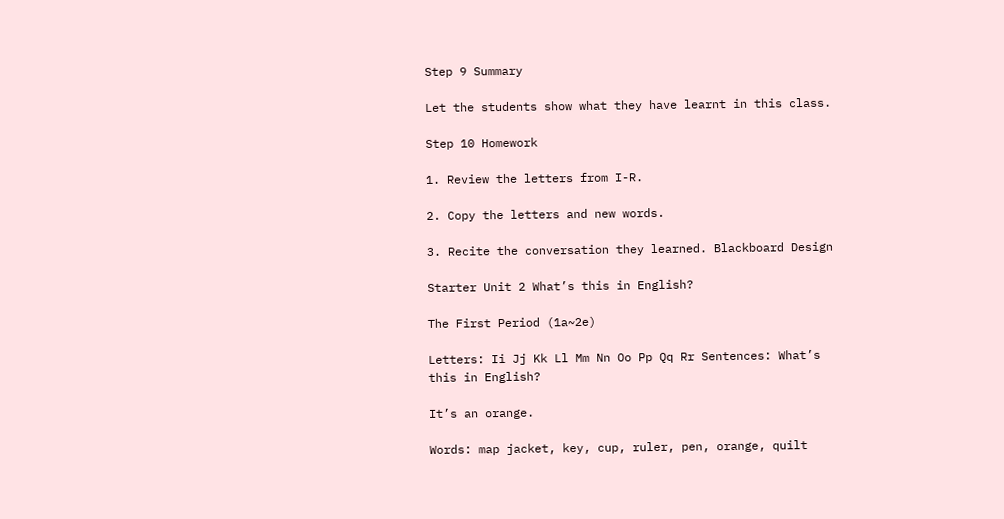Step 9 Summary

Let the students show what they have learnt in this class.

Step 10 Homework

1. Review the letters from I-R.

2. Copy the letters and new words.

3. Recite the conversation they learned. Blackboard Design

Starter Unit 2 What’s this in English?

The First Period (1a~2e)

Letters: Ii Jj Kk Ll Mm Nn Oo Pp Qq Rr Sentences: What’s this in English?

It’s an orange.

Words: map jacket, key, cup, ruler, pen, orange, quilt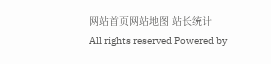网站首页网站地图 站长统计
All rights reserved Powered by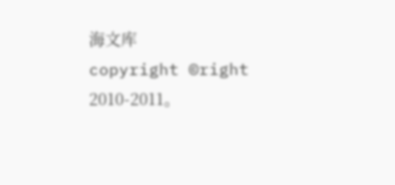海文库
copyright ©right 2010-2011。